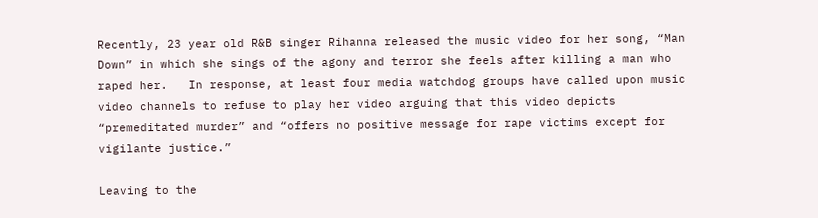Recently, 23 year old R&B singer Rihanna released the music video for her song, “Man Down” in which she sings of the agony and terror she feels after killing a man who raped her.   In response, at least four media watchdog groups have called upon music video channels to refuse to play her video arguing that this video depicts “premeditated murder” and “offers no positive message for rape victims except for vigilante justice.”

Leaving to the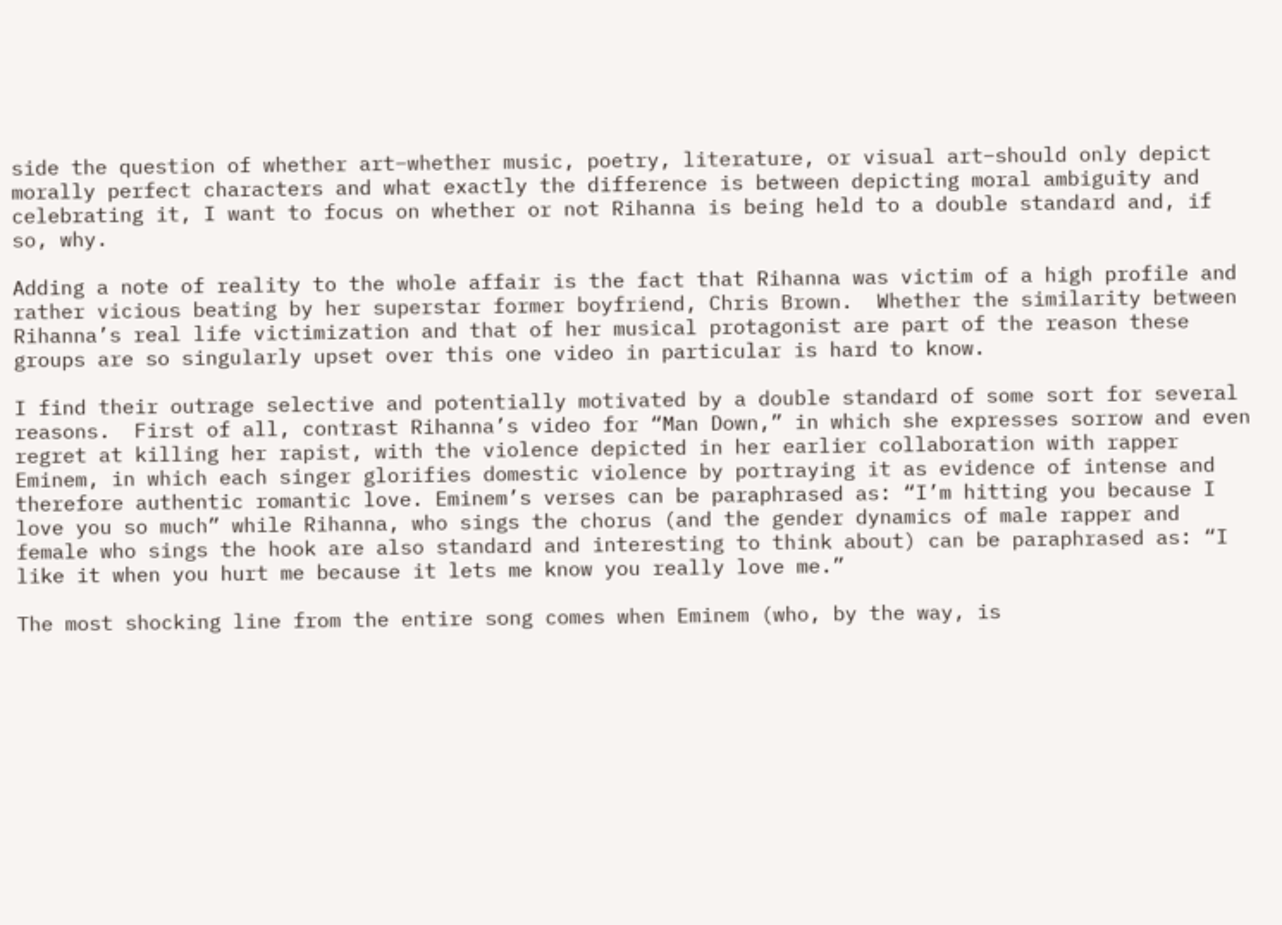side the question of whether art–whether music, poetry, literature, or visual art–should only depict morally perfect characters and what exactly the difference is between depicting moral ambiguity and celebrating it, I want to focus on whether or not Rihanna is being held to a double standard and, if so, why.

Adding a note of reality to the whole affair is the fact that Rihanna was victim of a high profile and rather vicious beating by her superstar former boyfriend, Chris Brown.  Whether the similarity between Rihanna’s real life victimization and that of her musical protagonist are part of the reason these groups are so singularly upset over this one video in particular is hard to know.

I find their outrage selective and potentially motivated by a double standard of some sort for several reasons.  First of all, contrast Rihanna’s video for “Man Down,” in which she expresses sorrow and even regret at killing her rapist, with the violence depicted in her earlier collaboration with rapper Eminem, in which each singer glorifies domestic violence by portraying it as evidence of intense and therefore authentic romantic love. Eminem’s verses can be paraphrased as: “I’m hitting you because I love you so much” while Rihanna, who sings the chorus (and the gender dynamics of male rapper and female who sings the hook are also standard and interesting to think about) can be paraphrased as: “I like it when you hurt me because it lets me know you really love me.”

The most shocking line from the entire song comes when Eminem (who, by the way, is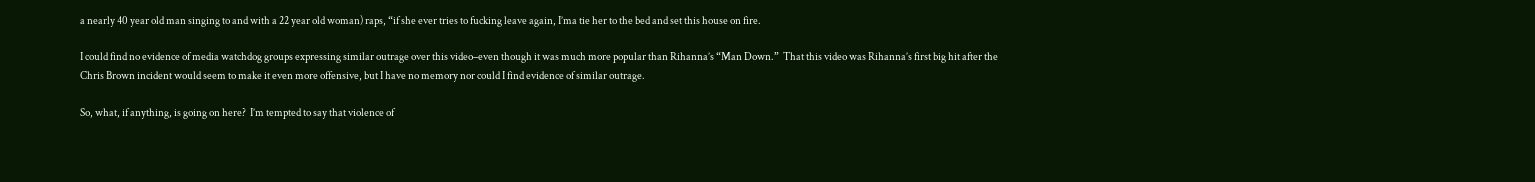a nearly 40 year old man singing to and with a 22 year old woman) raps, “if she ever tries to fucking leave again, I’ma tie her to the bed and set this house on fire.

I could find no evidence of media watchdog groups expressing similar outrage over this video–even though it was much more popular than Rihanna’s “Man Down.”  That this video was Rihanna’s first big hit after the Chris Brown incident would seem to make it even more offensive, but I have no memory nor could I find evidence of similar outrage.

So, what, if anything, is going on here?  I’m tempted to say that violence of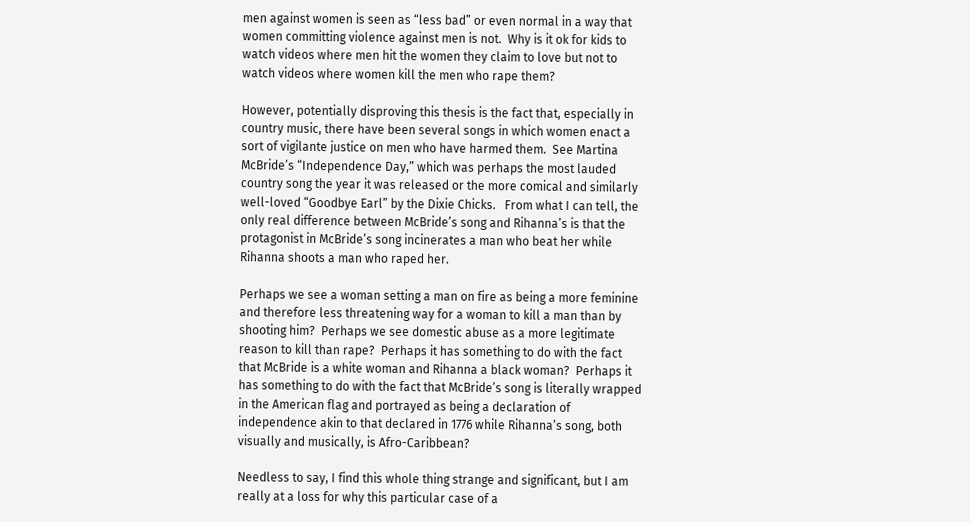men against women is seen as “less bad” or even normal in a way that women committing violence against men is not.  Why is it ok for kids to watch videos where men hit the women they claim to love but not to watch videos where women kill the men who rape them?

However, potentially disproving this thesis is the fact that, especially in country music, there have been several songs in which women enact a sort of vigilante justice on men who have harmed them.  See Martina McBride’s “Independence Day,” which was perhaps the most lauded country song the year it was released or the more comical and similarly well-loved “Goodbye Earl” by the Dixie Chicks.   From what I can tell, the only real difference between McBride’s song and Rihanna’s is that the protagonist in McBride’s song incinerates a man who beat her while Rihanna shoots a man who raped her.

Perhaps we see a woman setting a man on fire as being a more feminine and therefore less threatening way for a woman to kill a man than by shooting him?  Perhaps we see domestic abuse as a more legitimate reason to kill than rape?  Perhaps it has something to do with the fact that McBride is a white woman and Rihanna a black woman?  Perhaps it has something to do with the fact that McBride’s song is literally wrapped in the American flag and portrayed as being a declaration of independence akin to that declared in 1776 while Rihanna’s song, both visually and musically, is Afro-Caribbean?

Needless to say, I find this whole thing strange and significant, but I am really at a loss for why this particular case of a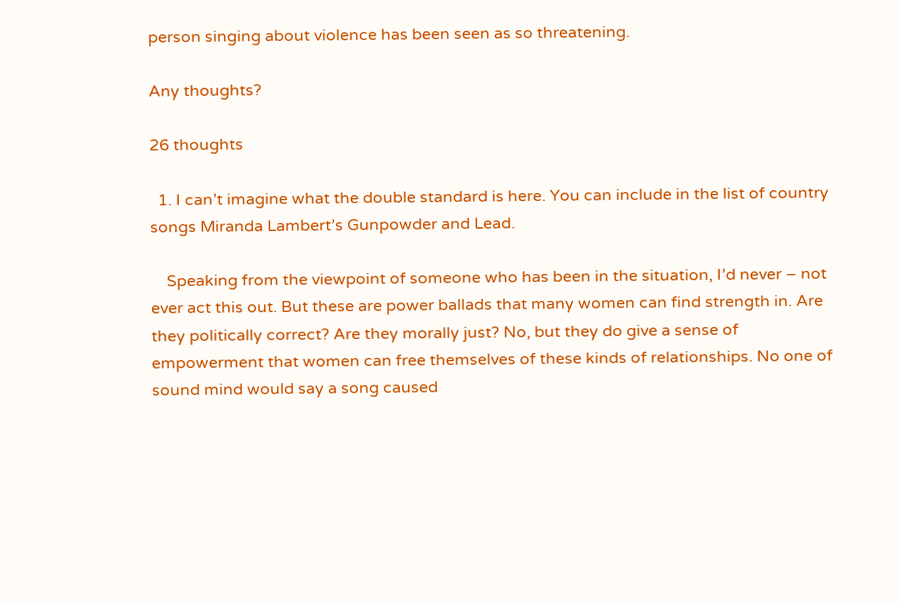person singing about violence has been seen as so threatening.

Any thoughts?

26 thoughts

  1. I can’t imagine what the double standard is here. You can include in the list of country songs Miranda Lambert’s Gunpowder and Lead.

    Speaking from the viewpoint of someone who has been in the situation, I’d never – not ever act this out. But these are power ballads that many women can find strength in. Are they politically correct? Are they morally just? No, but they do give a sense of empowerment that women can free themselves of these kinds of relationships. No one of sound mind would say a song caused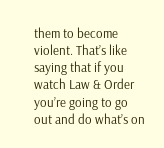them to become violent. That’s like saying that if you watch Law & Order you’re going to go out and do what’s on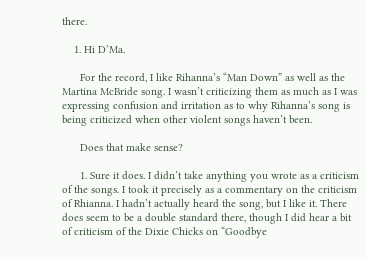there.

    1. Hi D’Ma.

      For the record, I like Rihanna’s “Man Down” as well as the Martina McBride song. I wasn’t criticizing them as much as I was expressing confusion and irritation as to why Rihanna’s song is being criticized when other violent songs haven’t been.

      Does that make sense?

      1. Sure it does. I didn’t take anything you wrote as a criticism of the songs. I took it precisely as a commentary on the criticism of Rhianna. I hadn’t actually heard the song, but I like it. There does seem to be a double standard there, though I did hear a bit of criticism of the Dixie Chicks on “Goodbye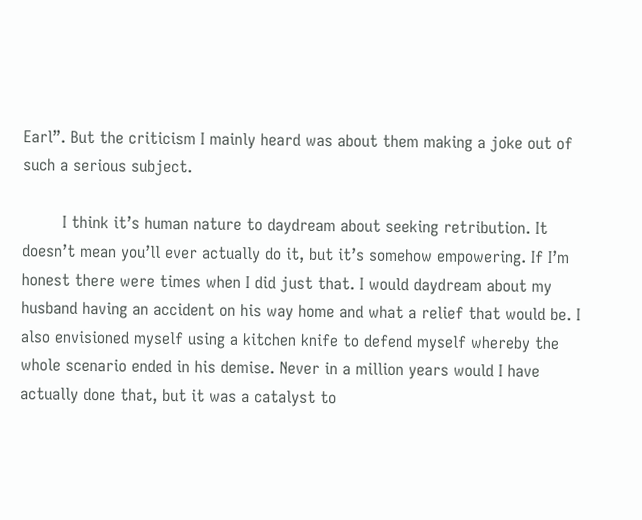Earl”. But the criticism I mainly heard was about them making a joke out of such a serious subject.

        I think it’s human nature to daydream about seeking retribution. It doesn’t mean you’ll ever actually do it, but it’s somehow empowering. If I’m honest there were times when I did just that. I would daydream about my husband having an accident on his way home and what a relief that would be. I also envisioned myself using a kitchen knife to defend myself whereby the whole scenario ended in his demise. Never in a million years would I have actually done that, but it was a catalyst to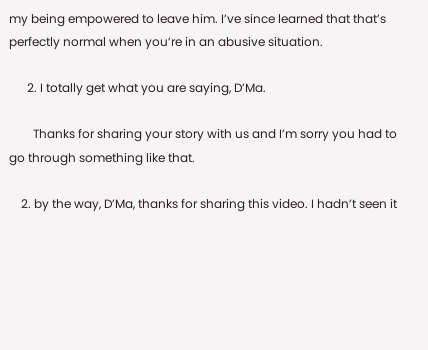my being empowered to leave him. I’ve since learned that that’s perfectly normal when you’re in an abusive situation.

      2. I totally get what you are saying, D’Ma.

        Thanks for sharing your story with us and I’m sorry you had to go through something like that.

    2. by the way, D’Ma, thanks for sharing this video. I hadn’t seen it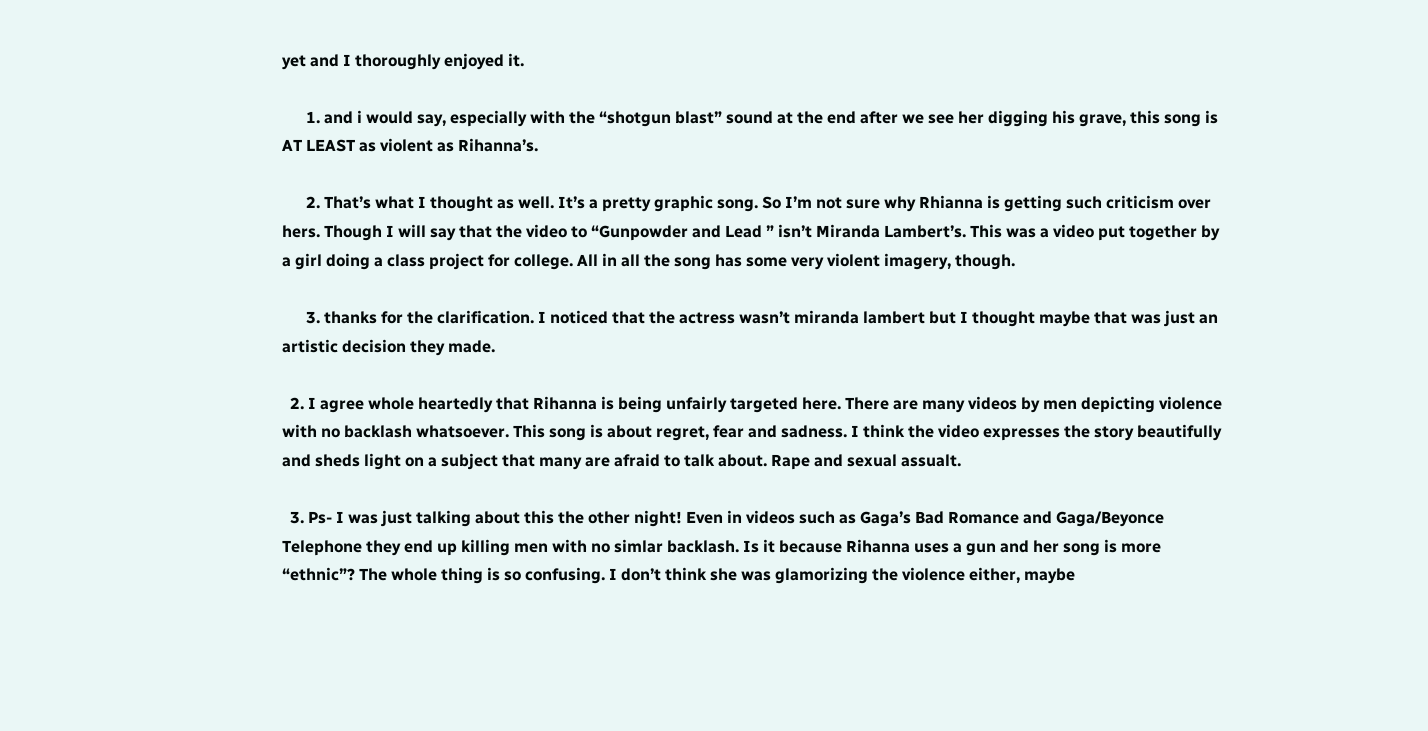yet and I thoroughly enjoyed it.

      1. and i would say, especially with the “shotgun blast” sound at the end after we see her digging his grave, this song is AT LEAST as violent as Rihanna’s.

      2. That’s what I thought as well. It’s a pretty graphic song. So I’m not sure why Rhianna is getting such criticism over hers. Though I will say that the video to “Gunpowder and Lead ” isn’t Miranda Lambert’s. This was a video put together by a girl doing a class project for college. All in all the song has some very violent imagery, though.

      3. thanks for the clarification. I noticed that the actress wasn’t miranda lambert but I thought maybe that was just an artistic decision they made.

  2. I agree whole heartedly that Rihanna is being unfairly targeted here. There are many videos by men depicting violence with no backlash whatsoever. This song is about regret, fear and sadness. I think the video expresses the story beautifully and sheds light on a subject that many are afraid to talk about. Rape and sexual assualt.

  3. Ps- I was just talking about this the other night! Even in videos such as Gaga’s Bad Romance and Gaga/Beyonce Telephone they end up killing men with no simlar backlash. Is it because Rihanna uses a gun and her song is more “ethnic”? The whole thing is so confusing. I don’t think she was glamorizing the violence either, maybe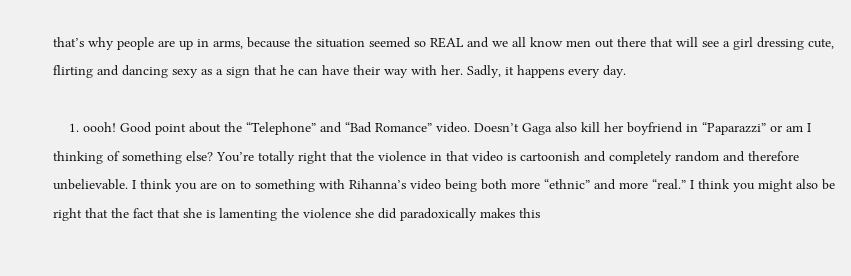that’s why people are up in arms, because the situation seemed so REAL and we all know men out there that will see a girl dressing cute, flirting and dancing sexy as a sign that he can have their way with her. Sadly, it happens every day.

    1. oooh! Good point about the “Telephone” and “Bad Romance” video. Doesn’t Gaga also kill her boyfriend in “Paparazzi” or am I thinking of something else? You’re totally right that the violence in that video is cartoonish and completely random and therefore unbelievable. I think you are on to something with Rihanna’s video being both more “ethnic” and more “real.” I think you might also be right that the fact that she is lamenting the violence she did paradoxically makes this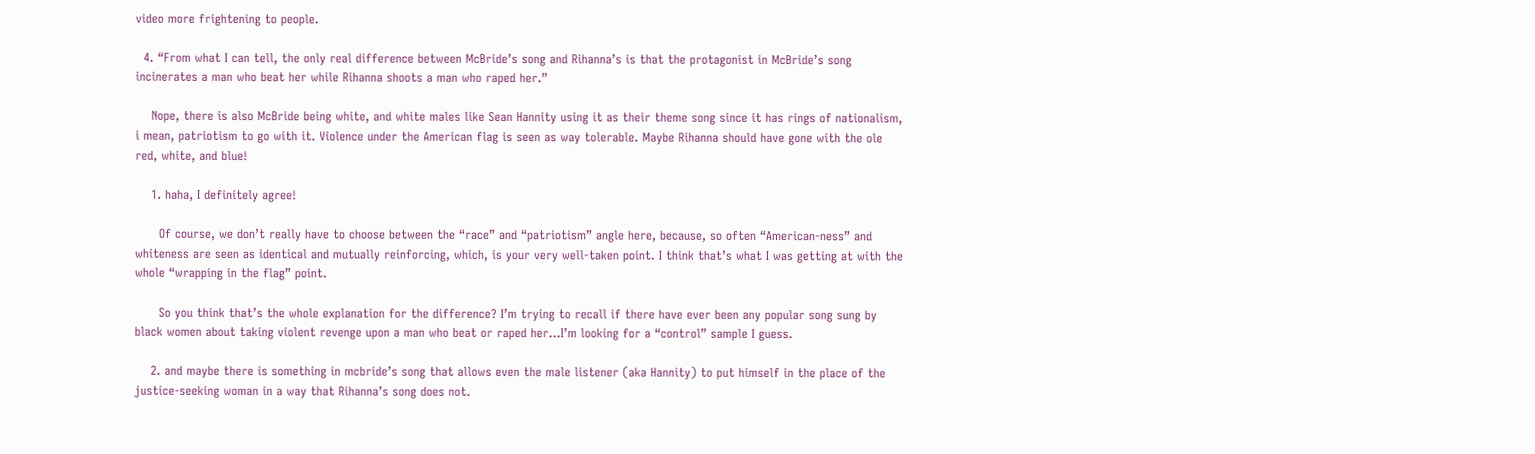video more frightening to people.

  4. “From what I can tell, the only real difference between McBride’s song and Rihanna’s is that the protagonist in McBride’s song incinerates a man who beat her while Rihanna shoots a man who raped her.”

    Nope, there is also McBride being white, and white males like Sean Hannity using it as their theme song since it has rings of nationalism, i mean, patriotism to go with it. Violence under the American flag is seen as way tolerable. Maybe Rihanna should have gone with the ole red, white, and blue!

    1. haha, I definitely agree!

      Of course, we don’t really have to choose between the “race” and “patriotism” angle here, because, so often “American-ness” and whiteness are seen as identical and mutually reinforcing, which, is your very well-taken point. I think that’s what I was getting at with the whole “wrapping in the flag” point.

      So you think that’s the whole explanation for the difference? I’m trying to recall if there have ever been any popular song sung by black women about taking violent revenge upon a man who beat or raped her…I’m looking for a “control” sample I guess.

    2. and maybe there is something in mcbride’s song that allows even the male listener (aka Hannity) to put himself in the place of the justice-seeking woman in a way that Rihanna’s song does not.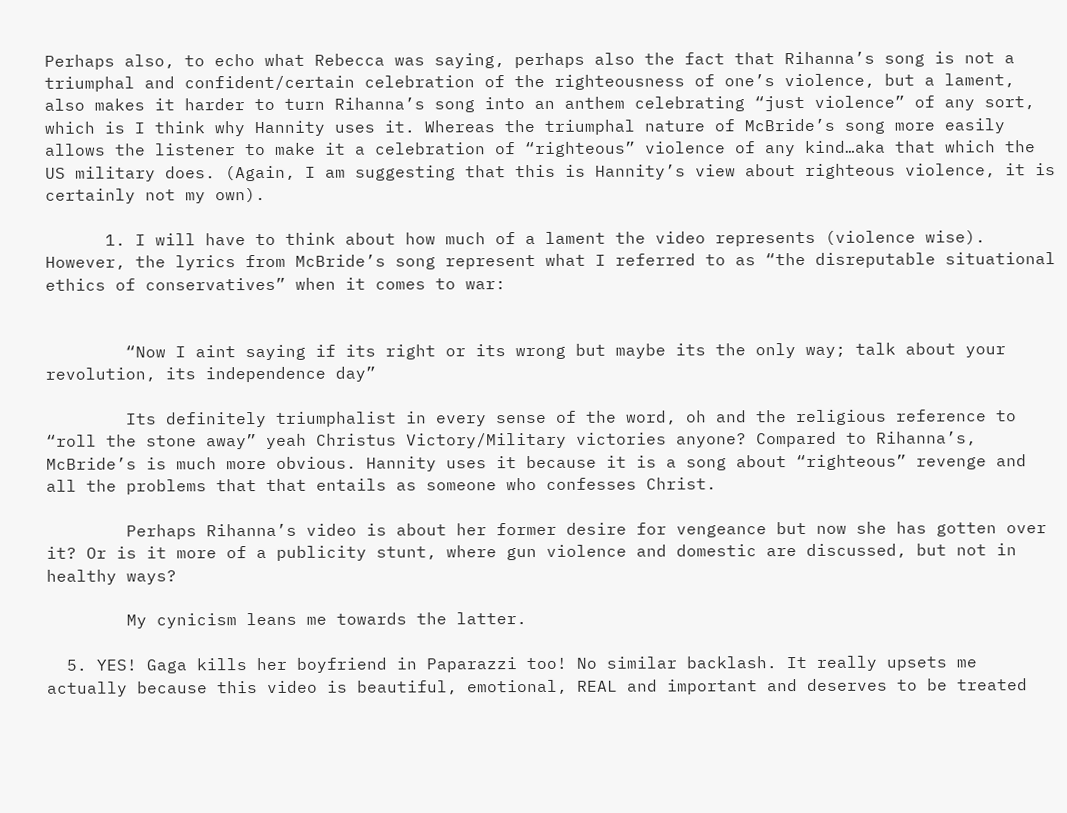Perhaps also, to echo what Rebecca was saying, perhaps also the fact that Rihanna’s song is not a triumphal and confident/certain celebration of the righteousness of one’s violence, but a lament, also makes it harder to turn Rihanna’s song into an anthem celebrating “just violence” of any sort, which is I think why Hannity uses it. Whereas the triumphal nature of McBride’s song more easily allows the listener to make it a celebration of “righteous” violence of any kind…aka that which the US military does. (Again, I am suggesting that this is Hannity’s view about righteous violence, it is certainly not my own).

      1. I will have to think about how much of a lament the video represents (violence wise). However, the lyrics from McBride’s song represent what I referred to as “the disreputable situational ethics of conservatives” when it comes to war:


        “Now I aint saying if its right or its wrong but maybe its the only way; talk about your revolution, its independence day”

        Its definitely triumphalist in every sense of the word, oh and the religious reference to “roll the stone away” yeah Christus Victory/Military victories anyone? Compared to Rihanna’s, McBride’s is much more obvious. Hannity uses it because it is a song about “righteous” revenge and all the problems that that entails as someone who confesses Christ.

        Perhaps Rihanna’s video is about her former desire for vengeance but now she has gotten over it? Or is it more of a publicity stunt, where gun violence and domestic are discussed, but not in healthy ways?

        My cynicism leans me towards the latter.

  5. YES! Gaga kills her boyfriend in Paparazzi too! No similar backlash. It really upsets me actually because this video is beautiful, emotional, REAL and important and deserves to be treated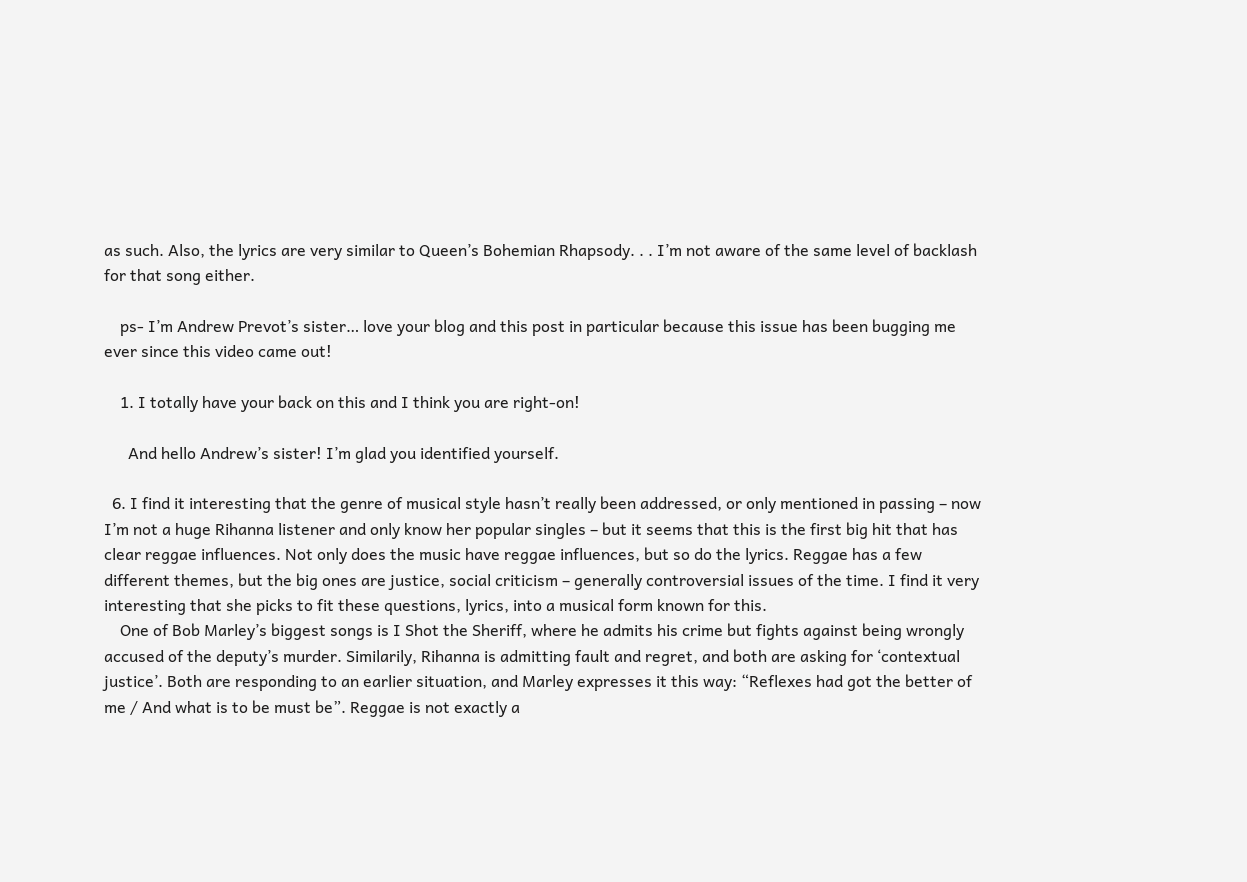as such. Also, the lyrics are very similar to Queen’s Bohemian Rhapsody. . . I’m not aware of the same level of backlash for that song either.

    ps- I’m Andrew Prevot’s sister… love your blog and this post in particular because this issue has been bugging me ever since this video came out!

    1. I totally have your back on this and I think you are right-on!

      And hello Andrew’s sister! I’m glad you identified yourself.

  6. I find it interesting that the genre of musical style hasn’t really been addressed, or only mentioned in passing – now I’m not a huge Rihanna listener and only know her popular singles – but it seems that this is the first big hit that has clear reggae influences. Not only does the music have reggae influences, but so do the lyrics. Reggae has a few different themes, but the big ones are justice, social criticism – generally controversial issues of the time. I find it very interesting that she picks to fit these questions, lyrics, into a musical form known for this.
    One of Bob Marley’s biggest songs is I Shot the Sheriff, where he admits his crime but fights against being wrongly accused of the deputy’s murder. Similarily, Rihanna is admitting fault and regret, and both are asking for ‘contextual justice’. Both are responding to an earlier situation, and Marley expresses it this way: “Reflexes had got the better of me / And what is to be must be”. Reggae is not exactly a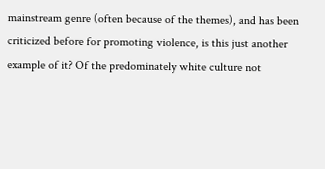mainstream genre (often because of the themes), and has been criticized before for promoting violence, is this just another example of it? Of the predominately white culture not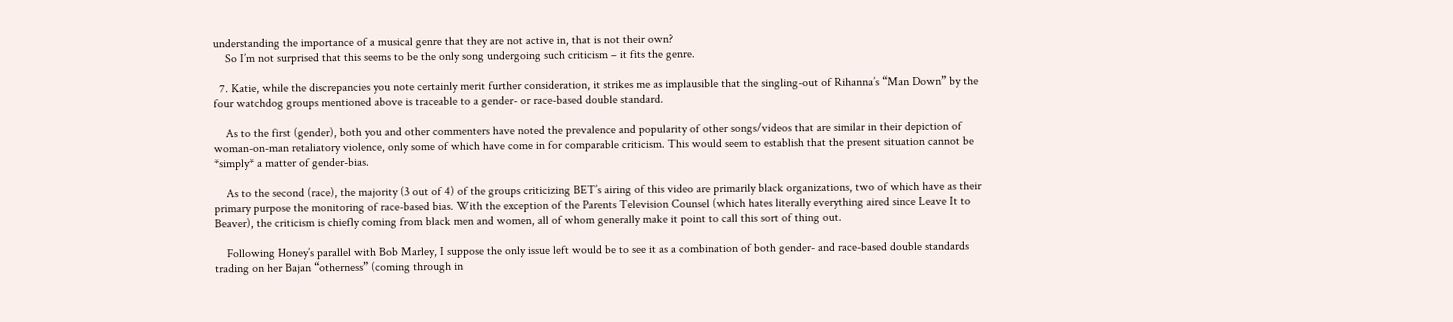understanding the importance of a musical genre that they are not active in, that is not their own?
    So I’m not surprised that this seems to be the only song undergoing such criticism – it fits the genre.

  7. Katie, while the discrepancies you note certainly merit further consideration, it strikes me as implausible that the singling-out of Rihanna’s “Man Down” by the four watchdog groups mentioned above is traceable to a gender- or race-based double standard.

    As to the first (gender), both you and other commenters have noted the prevalence and popularity of other songs/videos that are similar in their depiction of woman-on-man retaliatory violence, only some of which have come in for comparable criticism. This would seem to establish that the present situation cannot be *simply* a matter of gender-bias.

    As to the second (race), the majority (3 out of 4) of the groups criticizing BET’s airing of this video are primarily black organizations, two of which have as their primary purpose the monitoring of race-based bias. With the exception of the Parents Television Counsel (which hates literally everything aired since Leave It to Beaver), the criticism is chiefly coming from black men and women, all of whom generally make it point to call this sort of thing out.

    Following Honey’s parallel with Bob Marley, I suppose the only issue left would be to see it as a combination of both gender- and race-based double standards trading on her Bajan “otherness” (coming through in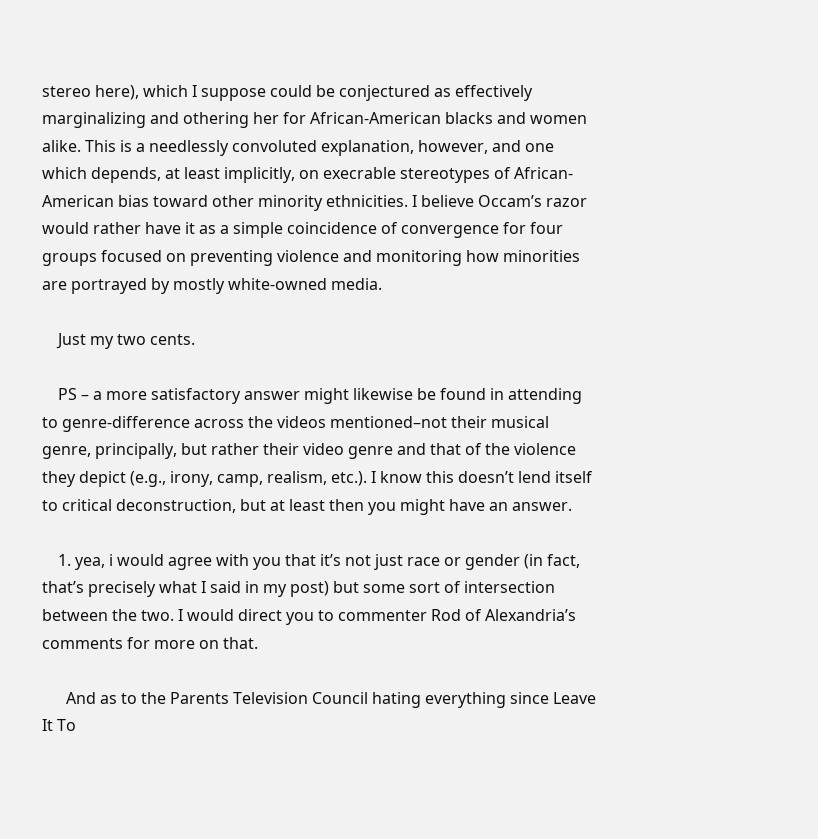stereo here), which I suppose could be conjectured as effectively marginalizing and othering her for African-American blacks and women alike. This is a needlessly convoluted explanation, however, and one which depends, at least implicitly, on execrable stereotypes of African-American bias toward other minority ethnicities. I believe Occam’s razor would rather have it as a simple coincidence of convergence for four groups focused on preventing violence and monitoring how minorities are portrayed by mostly white-owned media.

    Just my two cents.

    PS – a more satisfactory answer might likewise be found in attending to genre-difference across the videos mentioned–not their musical genre, principally, but rather their video genre and that of the violence they depict (e.g., irony, camp, realism, etc.). I know this doesn’t lend itself to critical deconstruction, but at least then you might have an answer.

    1. yea, i would agree with you that it’s not just race or gender (in fact, that’s precisely what I said in my post) but some sort of intersection between the two. I would direct you to commenter Rod of Alexandria’s comments for more on that.

      And as to the Parents Television Council hating everything since Leave It To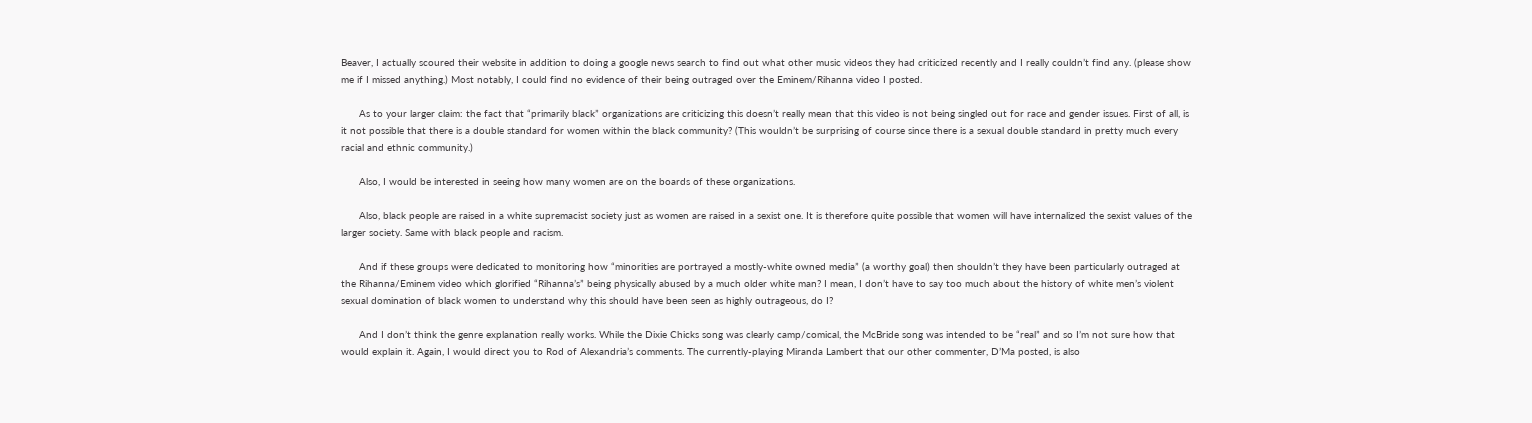Beaver, I actually scoured their website in addition to doing a google news search to find out what other music videos they had criticized recently and I really couldn’t find any. (please show me if I missed anything.) Most notably, I could find no evidence of their being outraged over the Eminem/Rihanna video I posted.

      As to your larger claim: the fact that “primarily black” organizations are criticizing this doesn’t really mean that this video is not being singled out for race and gender issues. First of all, is it not possible that there is a double standard for women within the black community? (This wouldn’t be surprising of course since there is a sexual double standard in pretty much every racial and ethnic community.)

      Also, I would be interested in seeing how many women are on the boards of these organizations.

      Also, black people are raised in a white supremacist society just as women are raised in a sexist one. It is therefore quite possible that women will have internalized the sexist values of the larger society. Same with black people and racism.

      And if these groups were dedicated to monitoring how “minorities are portrayed a mostly-white owned media” (a worthy goal) then shouldn’t they have been particularly outraged at the Rihanna/Eminem video which glorified “Rihanna’s” being physically abused by a much older white man? I mean, I don’t have to say too much about the history of white men’s violent sexual domination of black women to understand why this should have been seen as highly outrageous, do I?

      And I don’t think the genre explanation really works. While the Dixie Chicks song was clearly camp/comical, the McBride song was intended to be “real” and so I’m not sure how that would explain it. Again, I would direct you to Rod of Alexandria’s comments. The currently-playing Miranda Lambert that our other commenter, D’Ma posted, is also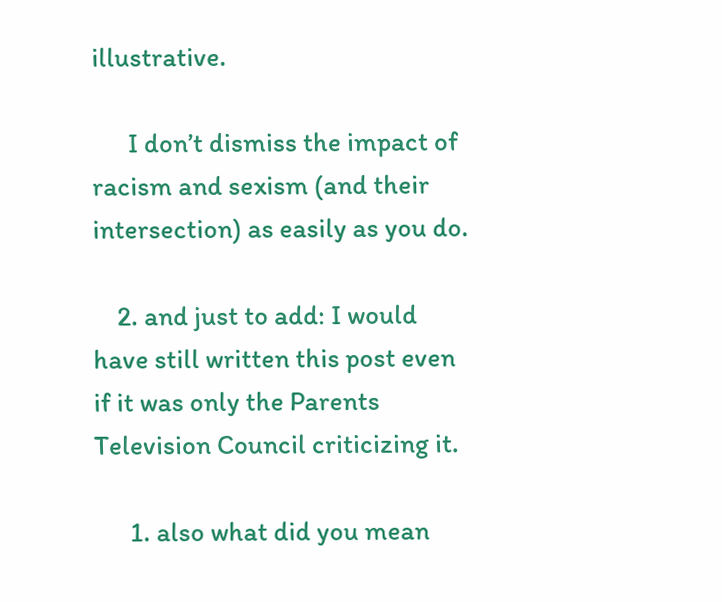illustrative.

      I don’t dismiss the impact of racism and sexism (and their intersection) as easily as you do.

    2. and just to add: I would have still written this post even if it was only the Parents Television Council criticizing it.

      1. also what did you mean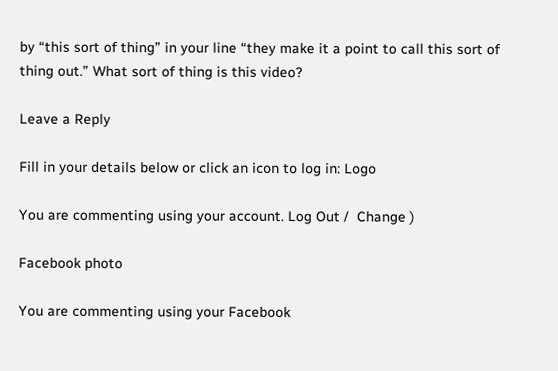by “this sort of thing” in your line “they make it a point to call this sort of thing out.” What sort of thing is this video?

Leave a Reply

Fill in your details below or click an icon to log in: Logo

You are commenting using your account. Log Out /  Change )

Facebook photo

You are commenting using your Facebook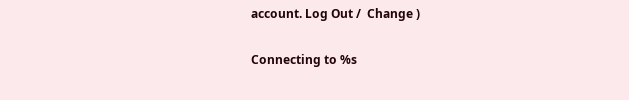account. Log Out /  Change )

Connecting to %s